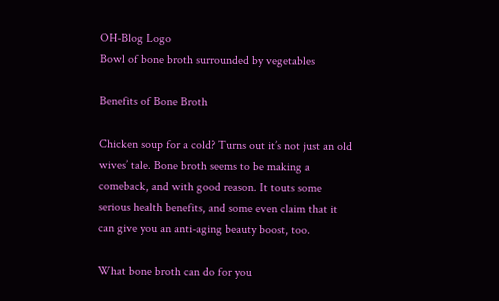OH-Blog Logo
Bowl of bone broth surrounded by vegetables

Benefits of Bone Broth

Chicken soup for a cold? Turns out it’s not just an old wives’ tale. Bone broth seems to be making a comeback, and with good reason. It touts some serious health benefits, and some even claim that it can give you an anti-aging beauty boost, too.

What bone broth can do for you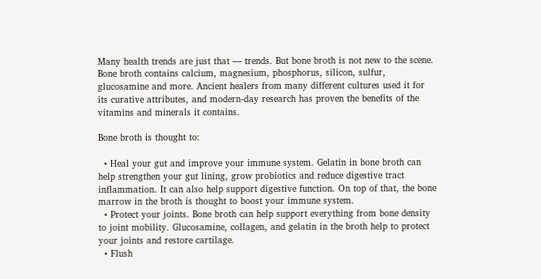Many health trends are just that — trends. But bone broth is not new to the scene. Bone broth contains calcium, magnesium, phosphorus, silicon, sulfur, glucosamine and more. Ancient healers from many different cultures used it for its curative attributes, and modern-day research has proven the benefits of the vitamins and minerals it contains.

Bone broth is thought to:

  • Heal your gut and improve your immune system. Gelatin in bone broth can help strengthen your gut lining, grow probiotics and reduce digestive tract inflammation. It can also help support digestive function. On top of that, the bone marrow in the broth is thought to boost your immune system.
  • Protect your joints. Bone broth can help support everything from bone density to joint mobility. Glucosamine, collagen, and gelatin in the broth help to protect your joints and restore cartilage.
  • Flush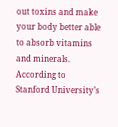out toxins and make your body better able to absorb vitamins and minerals. According to Stanford University’s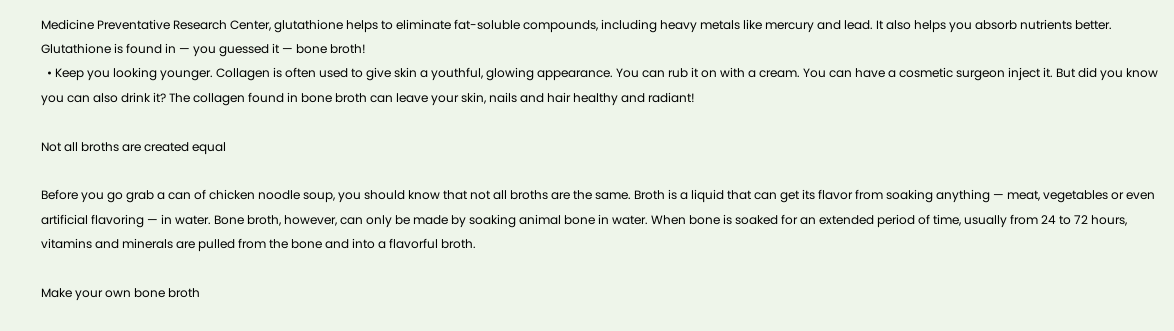Medicine Preventative Research Center, glutathione helps to eliminate fat-soluble compounds, including heavy metals like mercury and lead. It also helps you absorb nutrients better. Glutathione is found in — you guessed it — bone broth!
  • Keep you looking younger. Collagen is often used to give skin a youthful, glowing appearance. You can rub it on with a cream. You can have a cosmetic surgeon inject it. But did you know you can also drink it? The collagen found in bone broth can leave your skin, nails and hair healthy and radiant!

Not all broths are created equal

Before you go grab a can of chicken noodle soup, you should know that not all broths are the same. Broth is a liquid that can get its flavor from soaking anything — meat, vegetables or even artificial flavoring — in water. Bone broth, however, can only be made by soaking animal bone in water. When bone is soaked for an extended period of time, usually from 24 to 72 hours, vitamins and minerals are pulled from the bone and into a flavorful broth.

Make your own bone broth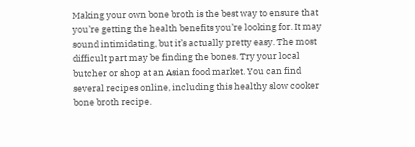Making your own bone broth is the best way to ensure that you’re getting the health benefits you’re looking for. It may sound intimidating, but it’s actually pretty easy. The most difficult part may be finding the bones. Try your local butcher or shop at an Asian food market. You can find several recipes online, including this healthy slow cooker bone broth recipe.